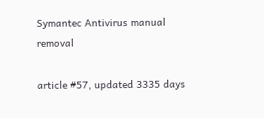Symantec Antivirus manual removal

article #57, updated 3335 days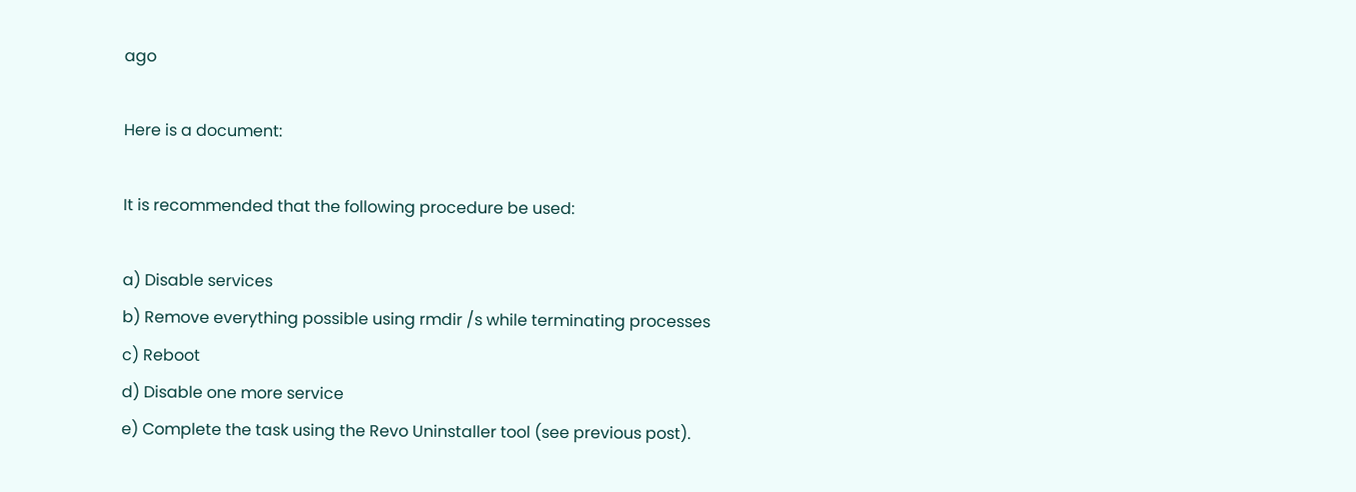ago

Here is a document:

It is recommended that the following procedure be used:

a) Disable services
b) Remove everything possible using rmdir /s while terminating processes
c) Reboot
d) Disable one more service
e) Complete the task using the Revo Uninstaller tool (see previous post).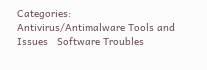Categories:   Antivirus/Antimalware Tools and Issues   Software Troubles